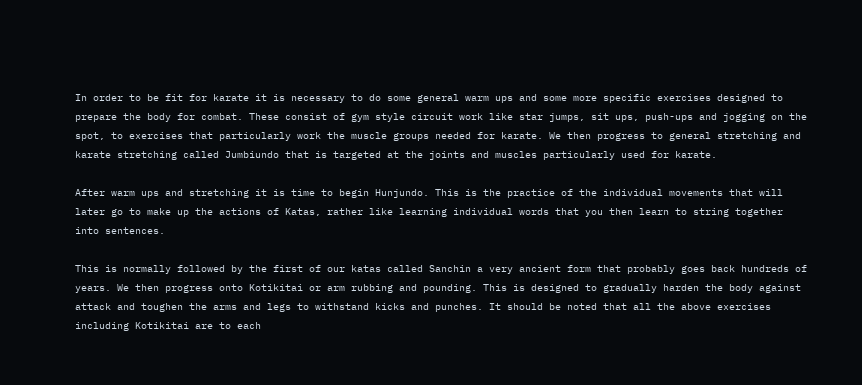In order to be fit for karate it is necessary to do some general warm ups and some more specific exercises designed to prepare the body for combat. These consist of gym style circuit work like star jumps, sit ups, push-ups and jogging on the spot, to exercises that particularly work the muscle groups needed for karate. We then progress to general stretching and karate stretching called Jumbiundo that is targeted at the joints and muscles particularly used for karate.

After warm ups and stretching it is time to begin Hunjundo. This is the practice of the individual movements that will later go to make up the actions of Katas, rather like learning individual words that you then learn to string together into sentences.

This is normally followed by the first of our katas called Sanchin a very ancient form that probably goes back hundreds of years. We then progress onto Kotikitai or arm rubbing and pounding. This is designed to gradually harden the body against attack and toughen the arms and legs to withstand kicks and punches. It should be noted that all the above exercises including Kotikitai are to each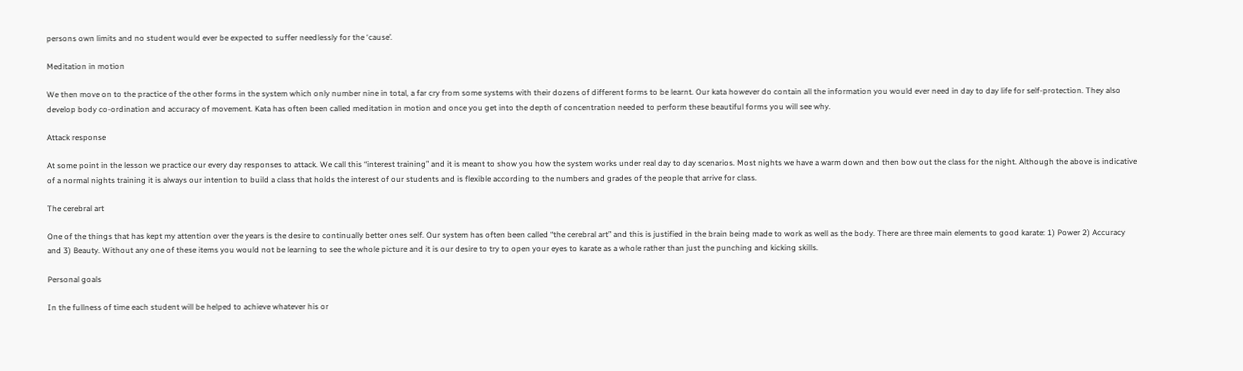persons own limits and no student would ever be expected to suffer needlessly for the ‘cause’.

Meditation in motion

We then move on to the practice of the other forms in the system which only number nine in total, a far cry from some systems with their dozens of different forms to be learnt. Our kata however do contain all the information you would ever need in day to day life for self-protection. They also develop body co-ordination and accuracy of movement. Kata has often been called meditation in motion and once you get into the depth of concentration needed to perform these beautiful forms you will see why.

Attack response

At some point in the lesson we practice our every day responses to attack. We call this “interest training” and it is meant to show you how the system works under real day to day scenarios. Most nights we have a warm down and then bow out the class for the night. Although the above is indicative of a normal nights training it is always our intention to build a class that holds the interest of our students and is flexible according to the numbers and grades of the people that arrive for class.

The cerebral art

One of the things that has kept my attention over the years is the desire to continually better ones self. Our system has often been called “the cerebral art” and this is justified in the brain being made to work as well as the body. There are three main elements to good karate: 1) Power 2) Accuracy and 3) Beauty. Without any one of these items you would not be learning to see the whole picture and it is our desire to try to open your eyes to karate as a whole rather than just the punching and kicking skills.

Personal goals

In the fullness of time each student will be helped to achieve whatever his or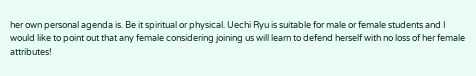her own personal agenda is. Be it spiritual or physical. Uechi Ryu is suitable for male or female students and I would like to point out that any female considering joining us will learn to defend herself with no loss of her female attributes!